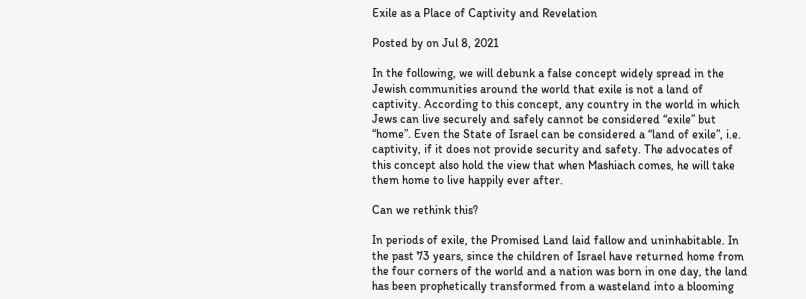Exile as a Place of Captivity and Revelation

Posted by on Jul 8, 2021

In the following, we will debunk a false concept widely spread in the Jewish communities around the world that exile is not a land of captivity. According to this concept, any country in the world in which Jews can live securely and safely cannot be considered “exile” but “home”. Even the State of Israel can be considered a “land of exile”, i.e. captivity, if it does not provide security and safety. The advocates of this concept also hold the view that when Mashiach comes, he will take them home to live happily ever after.

Can we rethink this?

In periods of exile, the Promised Land laid fallow and uninhabitable. In the past 73 years, since the children of Israel have returned home from the four corners of the world and a nation was born in one day, the land has been prophetically transformed from a wasteland into a blooming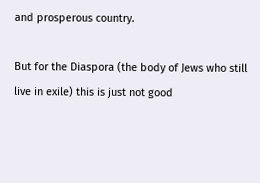and prosperous country.

But for the Diaspora (the body of Jews who still live in exile) this is just not good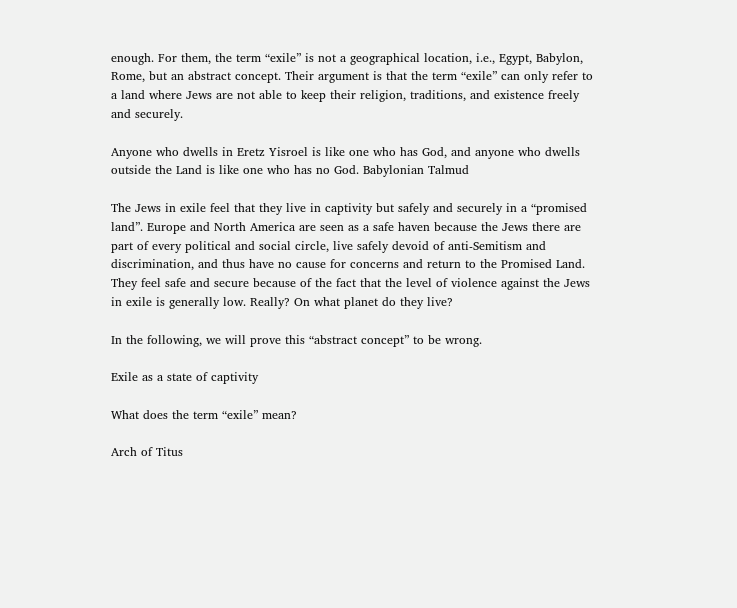enough. For them, the term “exile” is not a geographical location, i.e., Egypt, Babylon, Rome, but an abstract concept. Their argument is that the term “exile” can only refer to a land where Jews are not able to keep their religion, traditions, and existence freely and securely.

Anyone who dwells in Eretz Yisroel is like one who has God, and anyone who dwells outside the Land is like one who has no God. Babylonian Talmud

The Jews in exile feel that they live in captivity but safely and securely in a “promised land”. Europe and North America are seen as a safe haven because the Jews there are part of every political and social circle, live safely devoid of anti-Semitism and discrimination, and thus have no cause for concerns and return to the Promised Land. They feel safe and secure because of the fact that the level of violence against the Jews in exile is generally low. Really? On what planet do they live?

In the following, we will prove this “abstract concept” to be wrong.

Exile as a state of captivity

What does the term “exile” mean?

Arch of Titus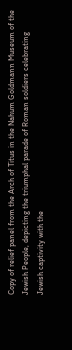Copy of relief panel from the Arch of Titus in the Nahum Goldmann Museum of the Jewish People, depicting the triumphal parade of Roman soldiers celebrating Jewish captivity with the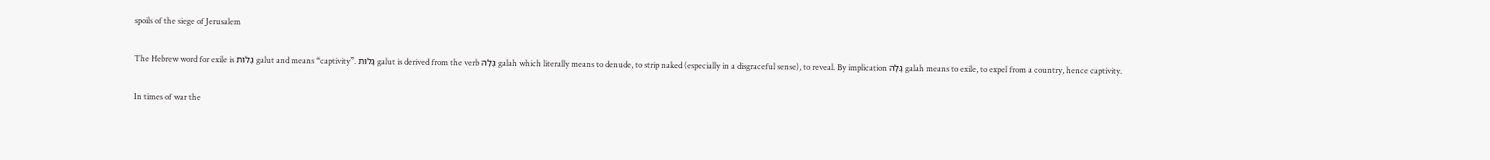spoils of the siege of Jerusalem

The Hebrew word for exile is גָּלוּת galut and means “captivity”. גָּלוּת galut is derived from the verb גָּלָה galah which literally means to denude, to strip naked (especially in a disgraceful sense), to reveal. By implication גָּלָה galah means to exile, to expel from a country, hence captivity.

In times of war the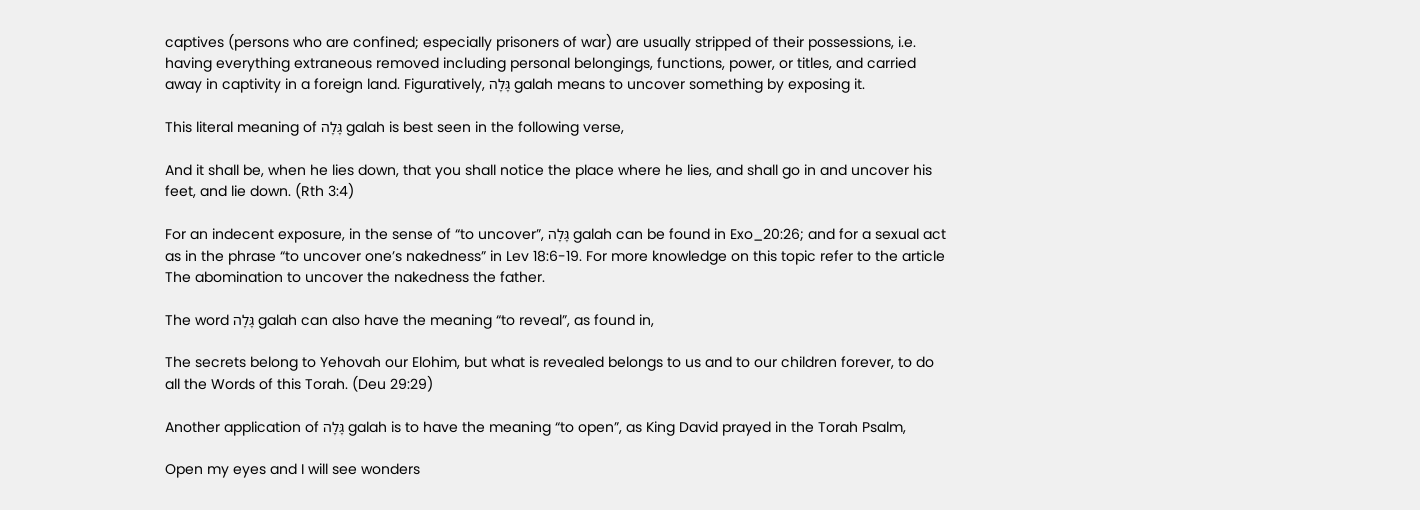captives (persons who are confined; especially prisoners of war) are usually stripped of their possessions, i.e. having everything extraneous removed including personal belongings, functions, power, or titles, and carried away in captivity in a foreign land. Figuratively, גָּלָה galah means to uncover something by exposing it.

This literal meaning of גָּלָה galah is best seen in the following verse,

And it shall be, when he lies down, that you shall notice the place where he lies, and shall go in and uncover his feet, and lie down. (Rth 3:4)

For an indecent exposure, in the sense of “to uncover”, גָּלָה galah can be found in Exo_20:26; and for a sexual act as in the phrase “to uncover one’s nakedness” in Lev 18:6-19. For more knowledge on this topic refer to the article The abomination to uncover the nakedness the father.

The word גָּלָה galah can also have the meaning “to reveal”, as found in,

The secrets belong to Yehovah our Elohim, but what is revealed belongs to us and to our children forever, to do all the Words of this Torah. (Deu 29:29)

Another application of גָּלָה galah is to have the meaning “to open”, as King David prayed in the Torah Psalm,

Open my eyes and I will see wonders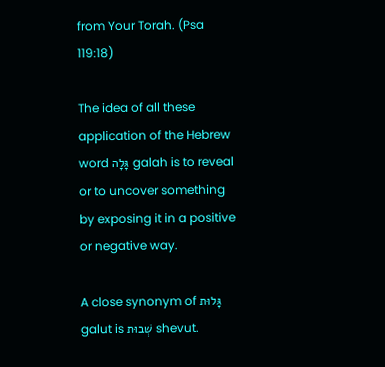from Your Torah. (Psa 119:18)

The idea of all these application of the Hebrew word גָּלָה galah is to reveal or to uncover something by exposing it in a positive or negative way.

A close synonym of גָּלוּת galut is שְׁבוּת shevut.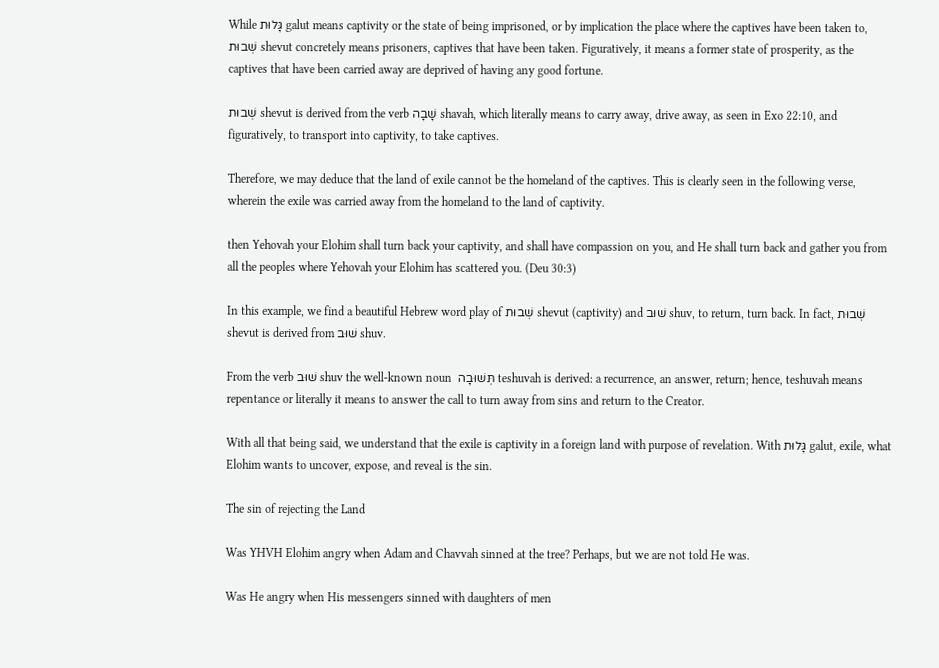While גָּלוּת galut means captivity or the state of being imprisoned, or by implication the place where the captives have been taken to, שְׁבוּת shevut concretely means prisoners, captives that have been taken. Figuratively, it means a former state of prosperity, as the captives that have been carried away are deprived of having any good fortune.

שְׁבוּת shevut is derived from the verb שָׁבָה shavah, which literally means to carry away, drive away, as seen in Exo 22:10, and figuratively, to transport into captivity, to take captives.

Therefore, we may deduce that the land of exile cannot be the homeland of the captives. This is clearly seen in the following verse, wherein the exile was carried away from the homeland to the land of captivity.

then Yehovah your Elohim shall turn back your captivity, and shall have compassion on you, and He shall turn back and gather you from all the peoples where Yehovah your Elohim has scattered you. (Deu 30:3)

In this example, we find a beautiful Hebrew word play of שְׁבוּת shevut (captivity) and שׁוּב shuv, to return, turn back. In fact, שְׁבוּת shevut is derived from שׁוּב shuv.

From the verb שׁוּב shuv the well-known noun  תְּשׁוּבָה teshuvah is derived: a recurrence, an answer, return; hence, teshuvah means repentance or literally it means to answer the call to turn away from sins and return to the Creator.

With all that being said, we understand that the exile is captivity in a foreign land with purpose of revelation. With גָּלוּת galut, exile, what Elohim wants to uncover, expose, and reveal is the sin.

The sin of rejecting the Land

Was YHVH Elohim angry when Adam and Chavvah sinned at the tree? Perhaps, but we are not told He was.

Was He angry when His messengers sinned with daughters of men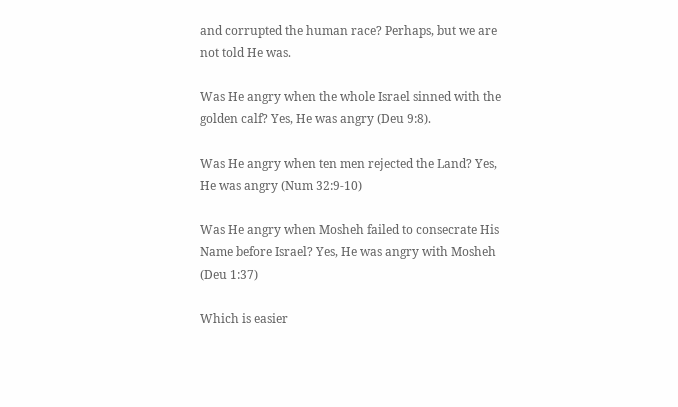and corrupted the human race? Perhaps, but we are not told He was.

Was He angry when the whole Israel sinned with the golden calf? Yes, He was angry (Deu 9:8).

Was He angry when ten men rejected the Land? Yes, He was angry (Num 32:9-10)

Was He angry when Mosheh failed to consecrate His Name before Israel? Yes, He was angry with Mosheh (Deu 1:37)

Which is easier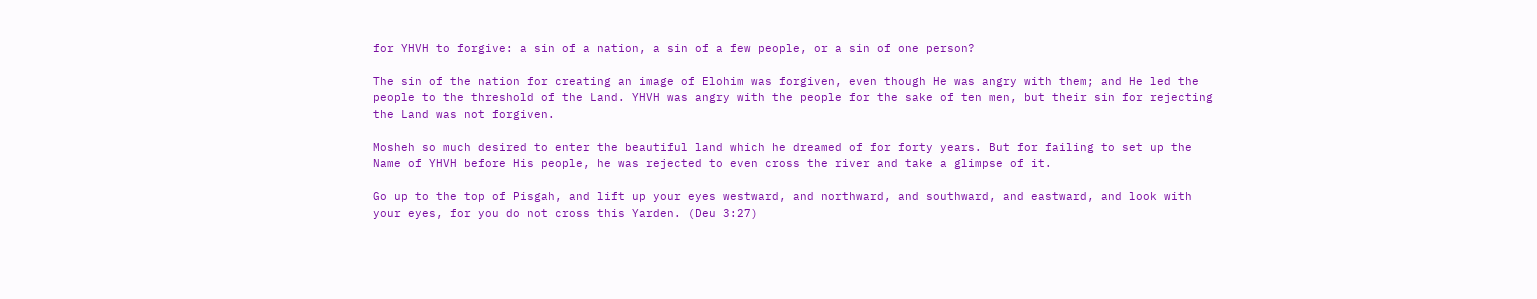for YHVH to forgive: a sin of a nation, a sin of a few people, or a sin of one person?

The sin of the nation for creating an image of Elohim was forgiven, even though He was angry with them; and He led the people to the threshold of the Land. YHVH was angry with the people for the sake of ten men, but their sin for rejecting the Land was not forgiven.

Mosheh so much desired to enter the beautiful land which he dreamed of for forty years. But for failing to set up the Name of YHVH before His people, he was rejected to even cross the river and take a glimpse of it.

Go up to the top of Pisgah, and lift up your eyes westward, and northward, and southward, and eastward, and look with your eyes, for you do not cross this Yarden. (Deu 3:27)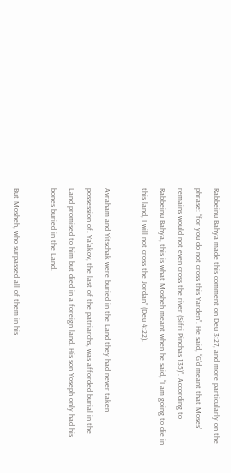Rabbeinu Bahya made this comment on Deu 3:27, and more particularly on the phrase: “for you do not cross this Yarden”. He said, “G’d meant that Moses’ remains would not even cross the river (Sifri Pinchas 135)”. According to Rabbeinu Bahya, this is what Mosheh meant when he said, “I am going to die in this land, I will not cross the Jordan” (Deu 4:22).

Avraham and Yitschak were buried in the Land they had never taken possession of. Ya’akov, the last of the patriarchs, was afforded burial in the Land promised to him but died in a foreign land. His son Yoseph only had his bones buried in the Land.

But Mosheh, who surpassed all of them in his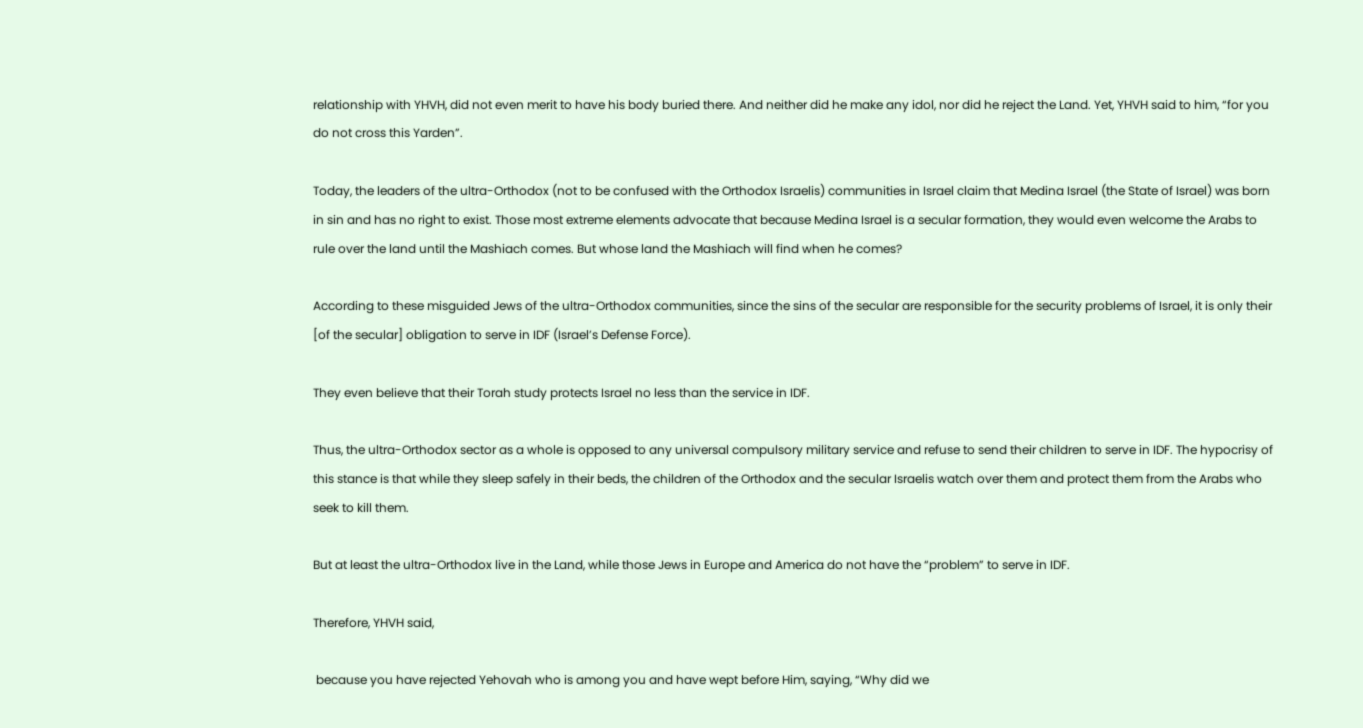relationship with YHVH, did not even merit to have his body buried there. And neither did he make any idol, nor did he reject the Land. Yet, YHVH said to him, “for you do not cross this Yarden”.

Today, the leaders of the ultra-Orthodox (not to be confused with the Orthodox Israelis) communities in Israel claim that Medina Israel (the State of Israel) was born in sin and has no right to exist. Those most extreme elements advocate that because Medina Israel is a secular formation, they would even welcome the Arabs to rule over the land until the Mashiach comes. But whose land the Mashiach will find when he comes?

According to these misguided Jews of the ultra-Orthodox communities, since the sins of the secular are responsible for the security problems of Israel, it is only their [of the secular] obligation to serve in IDF (Israel’s Defense Force).

They even believe that their Torah study protects Israel no less than the service in IDF.

Thus, the ultra-Orthodox sector as a whole is opposed to any universal compulsory military service and refuse to send their children to serve in IDF. The hypocrisy of this stance is that while they sleep safely in their beds, the children of the Orthodox and the secular Israelis watch over them and protect them from the Arabs who seek to kill them.

But at least the ultra-Orthodox live in the Land, while those Jews in Europe and America do not have the “problem” to serve in IDF.

Therefore, YHVH said,

 because you have rejected Yehovah who is among you and have wept before Him, saying, “Why did we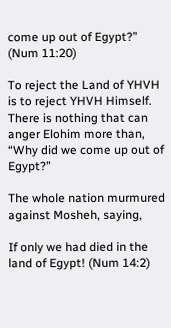come up out of Egypt?” (Num 11:20)

To reject the Land of YHVH is to reject YHVH Himself. There is nothing that can anger Elohim more than, “Why did we come up out of Egypt?”

The whole nation murmured against Mosheh, saying,

If only we had died in the land of Egypt! (Num 14:2)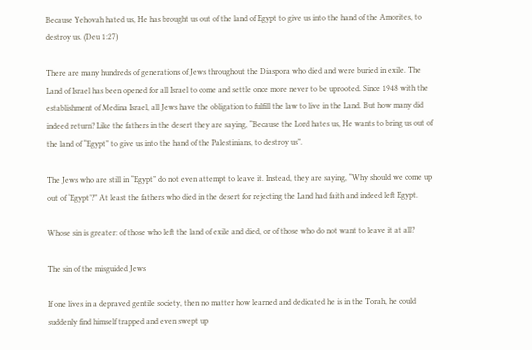Because Yehovah hated us, He has brought us out of the land of Egypt to give us into the hand of the Amorites, to destroy us. (Deu 1:27)

There are many hundreds of generations of Jews throughout the Diaspora who died and were buried in exile. The Land of Israel has been opened for all Israel to come and settle once more never to be uprooted. Since 1948 with the establishment of Medina Israel, all Jews have the obligation to fulfill the law to live in the Land. But how many did indeed return? Like the fathers in the desert they are saying, “Because the Lord hates us, He wants to bring us out of the land of “Egypt” to give us into the hand of the Palestinians, to destroy us”.

The Jews who are still in “Egypt” do not even attempt to leave it. Instead, they are saying, “Why should we come up out of ‘Egypt’?” At least the fathers who died in the desert for rejecting the Land had faith and indeed left Egypt.

Whose sin is greater: of those who left the land of exile and died, or of those who do not want to leave it at all?

The sin of the misguided Jews

If one lives in a depraved gentile society, then no matter how learned and dedicated he is in the Torah, he could suddenly find himself trapped and even swept up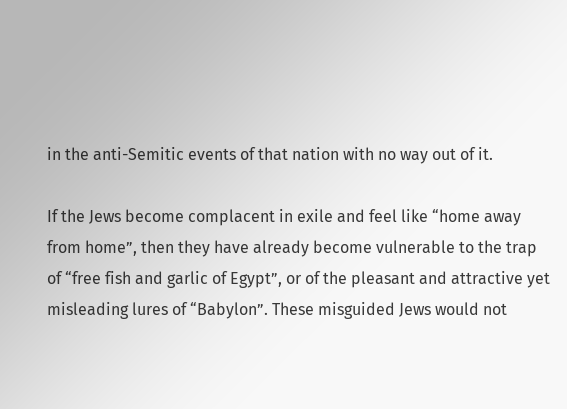in the anti-Semitic events of that nation with no way out of it.

If the Jews become complacent in exile and feel like “home away from home”, then they have already become vulnerable to the trap of “free fish and garlic of Egypt”, or of the pleasant and attractive yet misleading lures of “Babylon”. These misguided Jews would not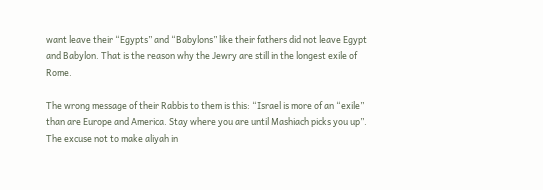want leave their “Egypts” and “Babylons” like their fathers did not leave Egypt and Babylon. That is the reason why the Jewry are still in the longest exile of Rome.

The wrong message of their Rabbis to them is this: “Israel is more of an “exile” than are Europe and America. Stay where you are until Mashiach picks you up”. The excuse not to make aliyah in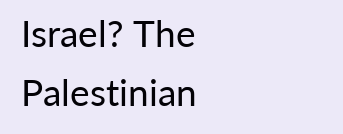Israel? The Palestinian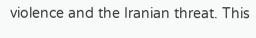violence and the Iranian threat. This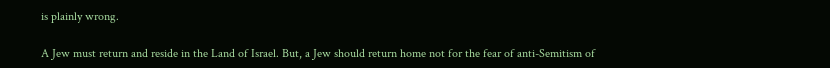is plainly wrong.

A Jew must return and reside in the Land of Israel. But, a Jew should return home not for the fear of anti-Semitism of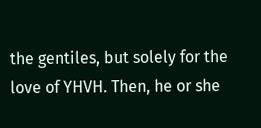the gentiles, but solely for the love of YHVH. Then, he or she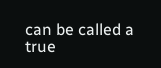can be called a true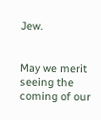Jew.


May we merit seeing the coming of our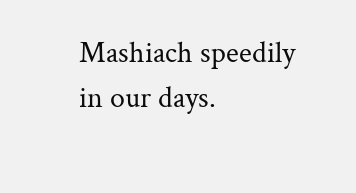Mashiach speedily in our days.